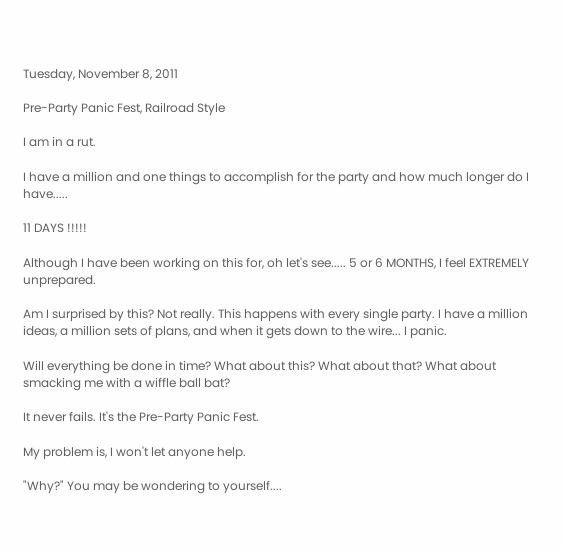Tuesday, November 8, 2011

Pre-Party Panic Fest, Railroad Style

I am in a rut.

I have a million and one things to accomplish for the party and how much longer do I have.....

11 DAYS !!!!!

Although I have been working on this for, oh let's see..... 5 or 6 MONTHS, I feel EXTREMELY unprepared.

Am I surprised by this? Not really. This happens with every single party. I have a million ideas, a million sets of plans, and when it gets down to the wire... I panic.

Will everything be done in time? What about this? What about that? What about smacking me with a wiffle ball bat?

It never fails. It's the Pre-Party Panic Fest.

My problem is, I won't let anyone help.

"Why?" You may be wondering to yourself....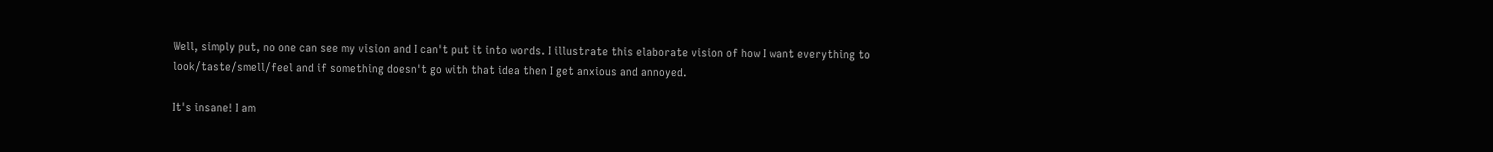Well, simply put, no one can see my vision and I can't put it into words. I illustrate this elaborate vision of how I want everything to look/taste/smell/feel and if something doesn't go with that idea then I get anxious and annoyed.

It's insane! I am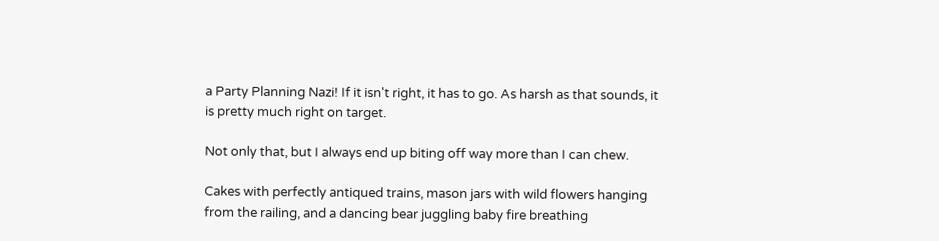a Party Planning Nazi! If it isn't right, it has to go. As harsh as that sounds, it is pretty much right on target.

Not only that, but I always end up biting off way more than I can chew.

Cakes with perfectly antiqued trains, mason jars with wild flowers hanging from the railing, and a dancing bear juggling baby fire breathing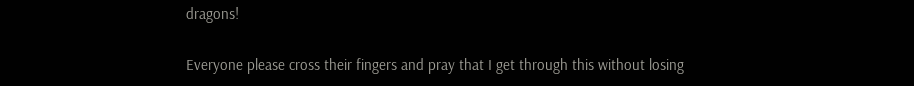dragons!

Everyone please cross their fingers and pray that I get through this without losing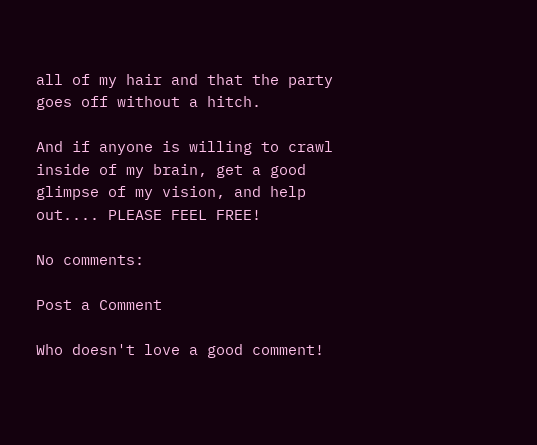all of my hair and that the party goes off without a hitch.

And if anyone is willing to crawl inside of my brain, get a good glimpse of my vision, and help out.... PLEASE FEEL FREE!

No comments:

Post a Comment

Who doesn't love a good comment!